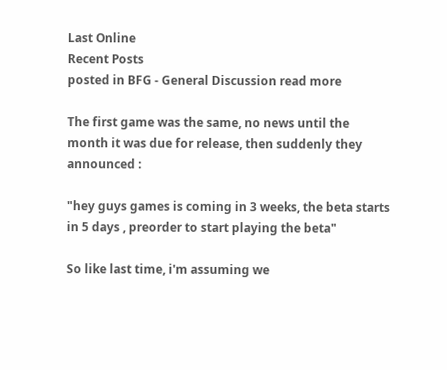Last Online
Recent Posts
posted in BFG - General Discussion read more

The first game was the same, no news until the month it was due for release, then suddenly they announced :

"hey guys games is coming in 3 weeks, the beta starts in 5 days , preorder to start playing the beta"

So like last time, i'm assuming we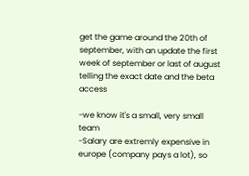get the game around the 20th of september, with an update the first week of september or last of august telling the exact date and the beta access

-we know it's a small, very small team
-Salary are extremly expensive in europe (company pays a lot), so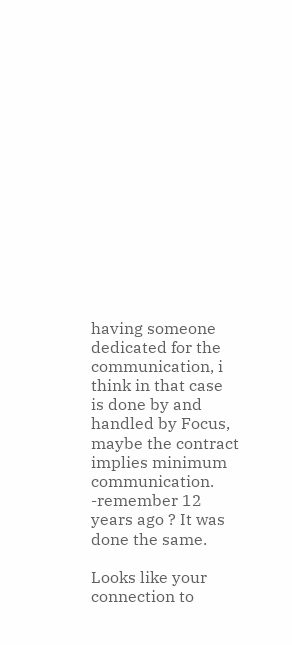having someone dedicated for the communication, i think in that case is done by and handled by Focus, maybe the contract implies minimum communication.
-remember 12 years ago ? It was done the same.

Looks like your connection to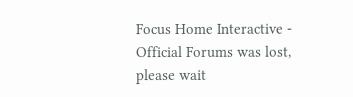Focus Home Interactive - Official Forums was lost, please wait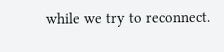while we try to reconnect.